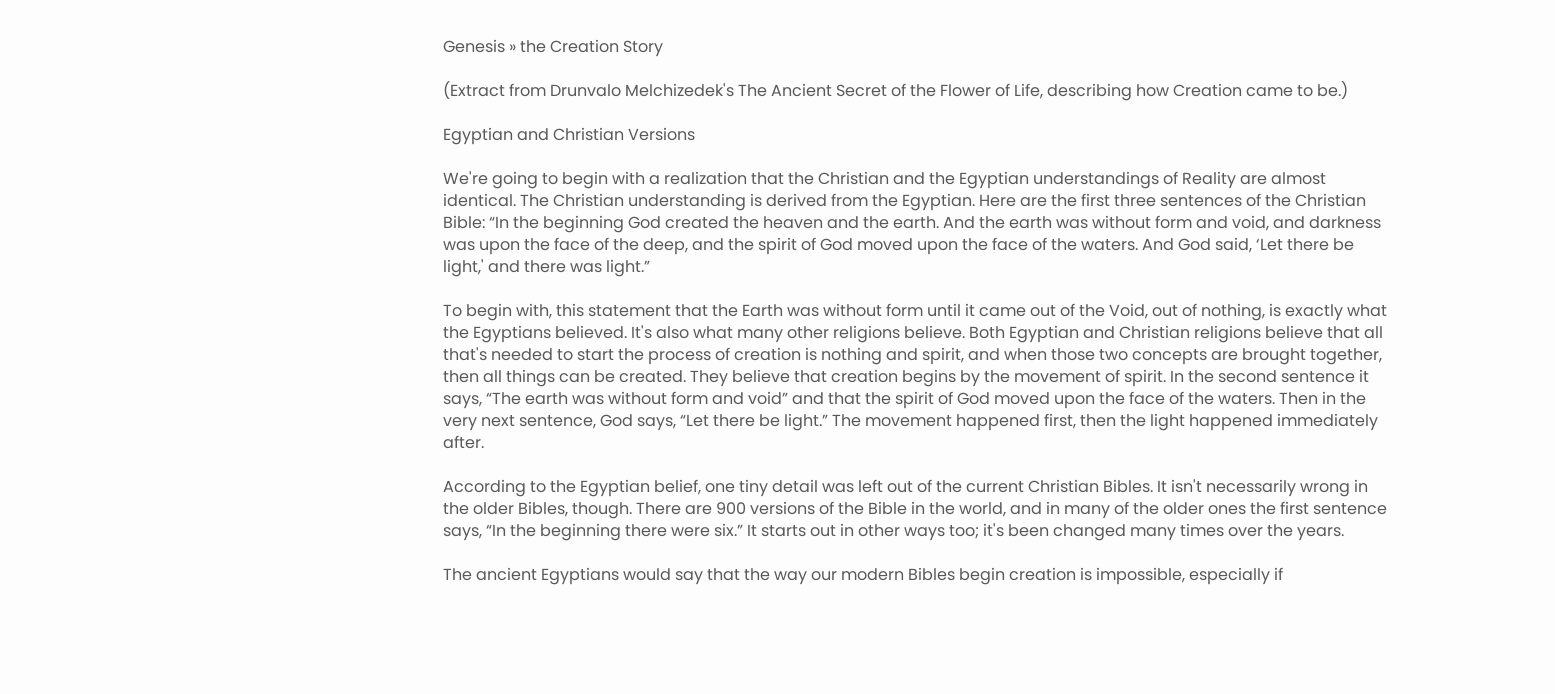Genesis » the Creation Story

(Extract from Drunvalo Melchizedek's The Ancient Secret of the Flower of Life, describing how Creation came to be.)

Egyptian and Christian Versions

We're going to begin with a realization that the Christian and the Egyptian understandings of Reality are almost identical. The Christian understanding is derived from the Egyptian. Here are the first three sentences of the Christian Bible: “In the beginning God created the heaven and the earth. And the earth was without form and void, and darkness was upon the face of the deep, and the spirit of God moved upon the face of the waters. And God said, ‘Let there be light,' and there was light.”

To begin with, this statement that the Earth was without form until it came out of the Void, out of nothing, is exactly what the Egyptians believed. It's also what many other religions believe. Both Egyptian and Christian religions believe that all that's needed to start the process of creation is nothing and spirit, and when those two concepts are brought together, then all things can be created. They believe that creation begins by the movement of spirit. In the second sentence it says, “The earth was without form and void” and that the spirit of God moved upon the face of the waters. Then in the very next sentence, God says, “Let there be light.” The movement happened first, then the light happened immediately after.

According to the Egyptian belief, one tiny detail was left out of the current Christian Bibles. It isn't necessarily wrong in the older Bibles, though. There are 900 versions of the Bible in the world, and in many of the older ones the first sentence says, “In the beginning there were six.” It starts out in other ways too; it's been changed many times over the years.

The ancient Egyptians would say that the way our modern Bibles begin creation is impossible, especially if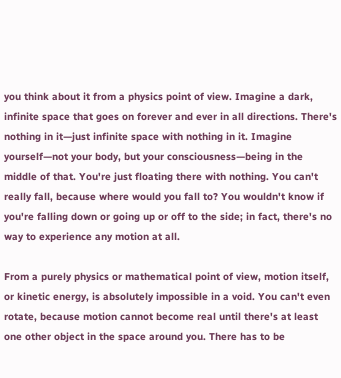you think about it from a physics point of view. Imagine a dark, infinite space that goes on forever and ever in all directions. There's nothing in it—just infinite space with nothing in it. Imagine yourself—not your body, but your consciousness—being in the middle of that. You're just floating there with nothing. You can't really fall, because where would you fall to? You wouldn't know if you're falling down or going up or off to the side; in fact, there's no way to experience any motion at all.

From a purely physics or mathematical point of view, motion itself, or kinetic energy, is absolutely impossible in a void. You can't even rotate, because motion cannot become real until there's at least one other object in the space around you. There has to be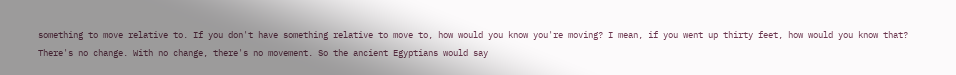something to move relative to. If you don't have something relative to move to, how would you know you're moving? I mean, if you went up thirty feet, how would you know that? There's no change. With no change, there's no movement. So the ancient Egyptians would say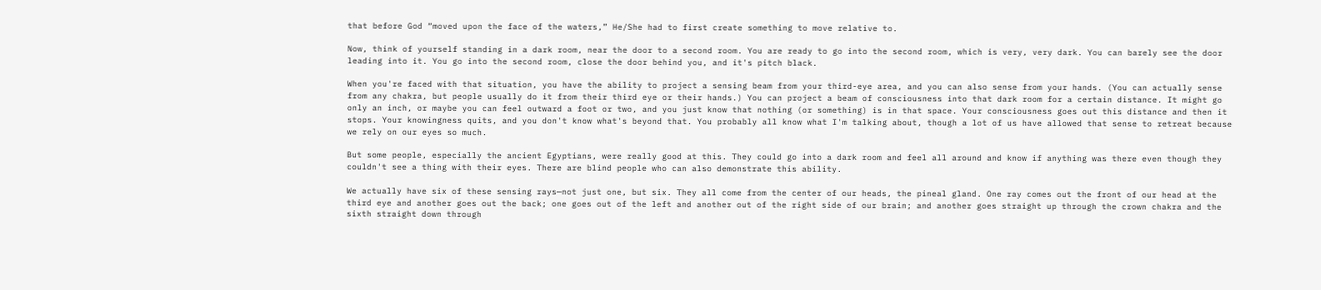that before God “moved upon the face of the waters,” He/She had to first create something to move relative to.

Now, think of yourself standing in a dark room, near the door to a second room. You are ready to go into the second room, which is very, very dark. You can barely see the door leading into it. You go into the second room, close the door behind you, and it's pitch black.

When you're faced with that situation, you have the ability to project a sensing beam from your third-eye area, and you can also sense from your hands. (You can actually sense from any chakra, but people usually do it from their third eye or their hands.) You can project a beam of consciousness into that dark room for a certain distance. It might go only an inch, or maybe you can feel outward a foot or two, and you just know that nothing (or something) is in that space. Your consciousness goes out this distance and then it stops. Your knowingness quits, and you don't know what's beyond that. You probably all know what I'm talking about, though a lot of us have allowed that sense to retreat because we rely on our eyes so much.

But some people, especially the ancient Egyptians, were really good at this. They could go into a dark room and feel all around and know if anything was there even though they couldn't see a thing with their eyes. There are blind people who can also demonstrate this ability.

We actually have six of these sensing rays—not just one, but six. They all come from the center of our heads, the pineal gland. One ray comes out the front of our head at the third eye and another goes out the back; one goes out of the left and another out of the right side of our brain; and another goes straight up through the crown chakra and the sixth straight down through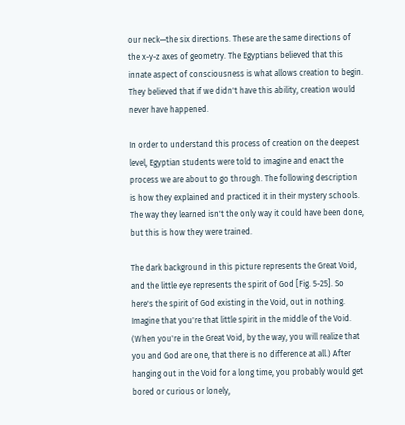our neck—the six directions. These are the same directions of the x-y-z axes of geometry. The Egyptians believed that this innate aspect of consciousness is what allows creation to begin. They believed that if we didn't have this ability, creation would never have happened.

In order to understand this process of creation on the deepest level, Egyptian students were told to imagine and enact the process we are about to go through. The following description is how they explained and practiced it in their mystery schools. The way they learned isn't the only way it could have been done, but this is how they were trained.

The dark background in this picture represents the Great Void, and the little eye represents the spirit of God [Fig. 5-25]. So here's the spirit of God existing in the Void, out in nothing. Imagine that you're that little spirit in the middle of the Void. (When you're in the Great Void, by the way, you will realize that you and God are one, that there is no difference at all.) After hanging out in the Void for a long time, you probably would get bored or curious or lonely,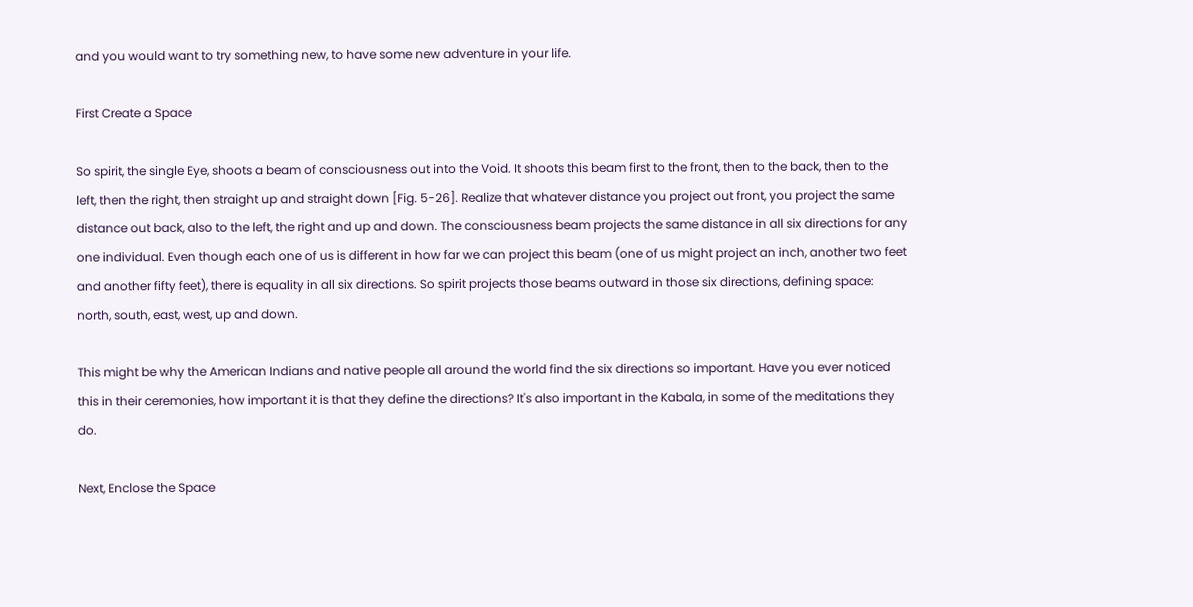and you would want to try something new, to have some new adventure in your life.

First Create a Space

So spirit, the single Eye, shoots a beam of consciousness out into the Void. It shoots this beam first to the front, then to the back, then to the left, then the right, then straight up and straight down [Fig. 5-26]. Realize that whatever distance you project out front, you project the same distance out back, also to the left, the right and up and down. The consciousness beam projects the same distance in all six directions for any one individual. Even though each one of us is different in how far we can project this beam (one of us might project an inch, another two feet and another fifty feet), there is equality in all six directions. So spirit projects those beams outward in those six directions, defining space: north, south, east, west, up and down.

This might be why the American Indians and native people all around the world find the six directions so important. Have you ever noticed this in their ceremonies, how important it is that they define the directions? It's also important in the Kabala, in some of the meditations they do.

Next, Enclose the Space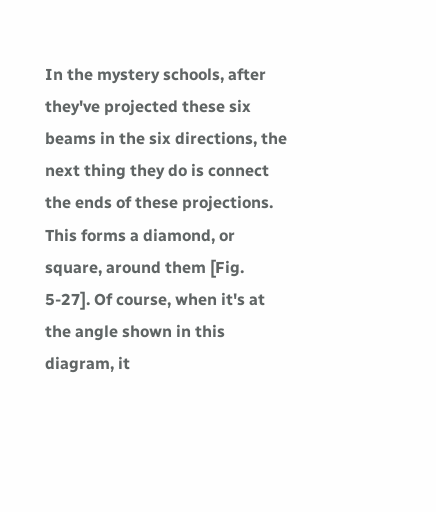In the mystery schools, after they've projected these six beams in the six directions, the next thing they do is connect the ends of these projections. This forms a diamond, or square, around them [Fig. 5-27]. Of course, when it's at the angle shown in this diagram, it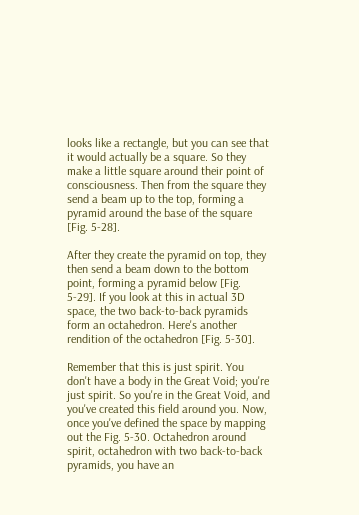looks like a rectangle, but you can see that it would actually be a square. So they make a little square around their point of consciousness. Then from the square they send a beam up to the top, forming a pyramid around the base of the square [Fig. 5-28].

After they create the pyramid on top, they then send a beam down to the bottom point, forming a pyramid below [Fig. 5-29]. If you look at this in actual 3D space, the two back-to-back pyramids form an octahedron. Here's another rendition of the octahedron [Fig. 5-30].

Remember that this is just spirit. You don't have a body in the Great Void; you're just spirit. So you're in the Great Void, and you've created this field around you. Now, once you've defined the space by mapping out the Fig. 5-30. Octahedron around spirit, octahedron with two back-to-back pyramids, you have an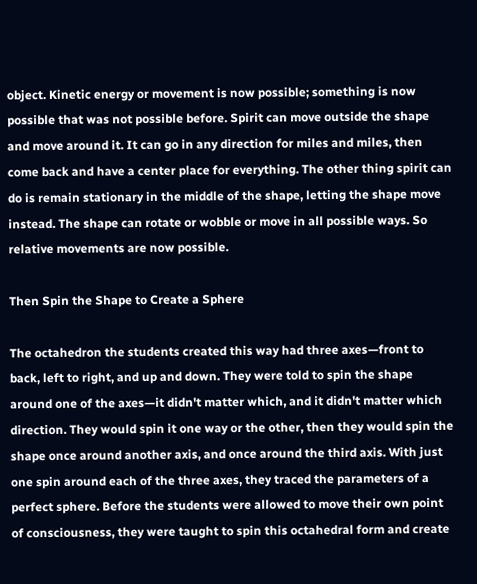object. Kinetic energy or movement is now possible; something is now possible that was not possible before. Spirit can move outside the shape and move around it. It can go in any direction for miles and miles, then come back and have a center place for everything. The other thing spirit can do is remain stationary in the middle of the shape, letting the shape move instead. The shape can rotate or wobble or move in all possible ways. So relative movements are now possible.

Then Spin the Shape to Create a Sphere

The octahedron the students created this way had three axes—front to back, left to right, and up and down. They were told to spin the shape around one of the axes—it didn't matter which, and it didn't matter which direction. They would spin it one way or the other, then they would spin the shape once around another axis, and once around the third axis. With just one spin around each of the three axes, they traced the parameters of a perfect sphere. Before the students were allowed to move their own point of consciousness, they were taught to spin this octahedral form and create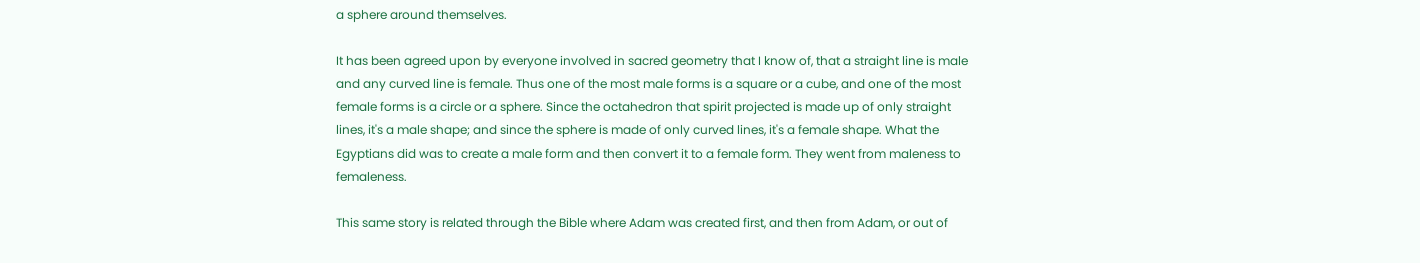a sphere around themselves.

It has been agreed upon by everyone involved in sacred geometry that I know of, that a straight line is male and any curved line is female. Thus one of the most male forms is a square or a cube, and one of the most female forms is a circle or a sphere. Since the octahedron that spirit projected is made up of only straight lines, it's a male shape; and since the sphere is made of only curved lines, it's a female shape. What the Egyptians did was to create a male form and then convert it to a female form. They went from maleness to femaleness.

This same story is related through the Bible where Adam was created first, and then from Adam, or out of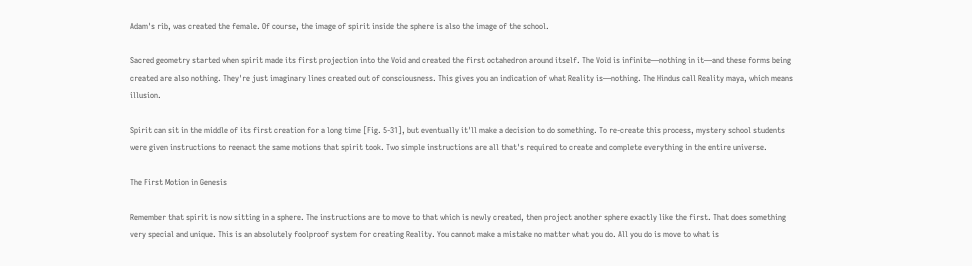Adam's rib, was created the female. Of course, the image of spirit inside the sphere is also the image of the school.

Sacred geometry started when spirit made its first projection into the Void and created the first octahedron around itself. The Void is infinite—nothing in it—and these forms being created are also nothing. They're just imaginary lines created out of consciousness. This gives you an indication of what Reality is—nothing. The Hindus call Reality maya, which means illusion.

Spirit can sit in the middle of its first creation for a long time [Fig. 5-31], but eventually it'll make a decision to do something. To re-create this process, mystery school students were given instructions to reenact the same motions that spirit took. Two simple instructions are all that's required to create and complete everything in the entire universe.

The First Motion in Genesis

Remember that spirit is now sitting in a sphere. The instructions are to move to that which is newly created, then project another sphere exactly like the first. That does something very special and unique. This is an absolutely foolproof system for creating Reality. You cannot make a mistake no matter what you do. All you do is move to what is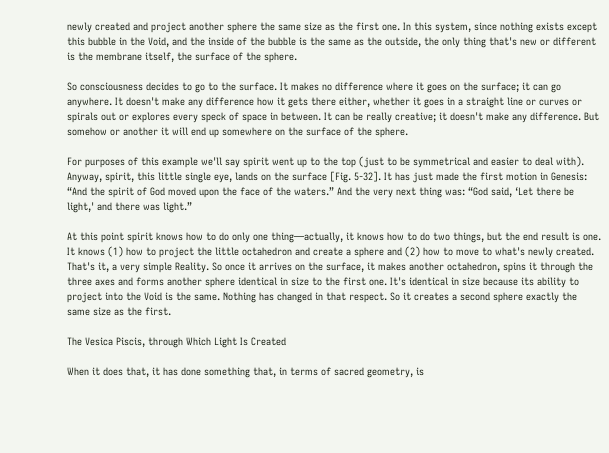newly created and project another sphere the same size as the first one. In this system, since nothing exists except this bubble in the Void, and the inside of the bubble is the same as the outside, the only thing that's new or different is the membrane itself, the surface of the sphere.

So consciousness decides to go to the surface. It makes no difference where it goes on the surface; it can go anywhere. It doesn't make any difference how it gets there either, whether it goes in a straight line or curves or spirals out or explores every speck of space in between. It can be really creative; it doesn't make any difference. But somehow or another it will end up somewhere on the surface of the sphere.

For purposes of this example we'll say spirit went up to the top (just to be symmetrical and easier to deal with). Anyway, spirit, this little single eye, lands on the surface [Fig. 5-32]. It has just made the first motion in Genesis: “And the spirit of God moved upon the face of the waters.” And the very next thing was: “God said, ‘Let there be light,' and there was light.”

At this point spirit knows how to do only one thing—actually, it knows how to do two things, but the end result is one. It knows (1) how to project the little octahedron and create a sphere and (2) how to move to what's newly created. That's it, a very simple Reality. So once it arrives on the surface, it makes another octahedron, spins it through the three axes and forms another sphere identical in size to the first one. It's identical in size because its ability to project into the Void is the same. Nothing has changed in that respect. So it creates a second sphere exactly the same size as the first.

The Vesica Piscis, through Which Light Is Created

When it does that, it has done something that, in terms of sacred geometry, is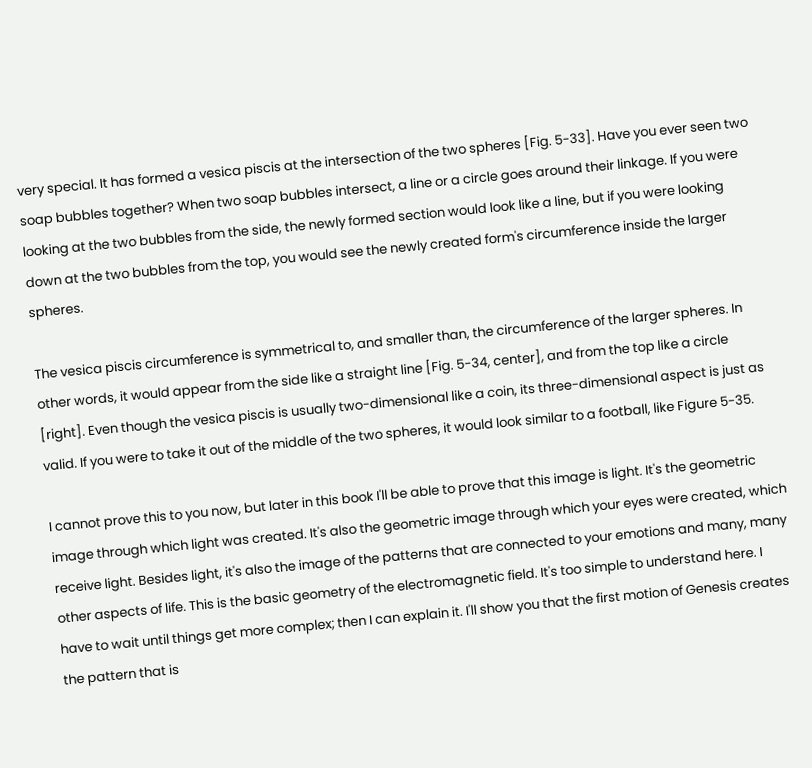very special. It has formed a vesica piscis at the intersection of the two spheres [Fig. 5-33]. Have you ever seen two soap bubbles together? When two soap bubbles intersect, a line or a circle goes around their linkage. If you were looking at the two bubbles from the side, the newly formed section would look like a line, but if you were looking down at the two bubbles from the top, you would see the newly created form's circumference inside the larger spheres.

The vesica piscis circumference is symmetrical to, and smaller than, the circumference of the larger spheres. In other words, it would appear from the side like a straight line [Fig. 5-34, center], and from the top like a circle [right]. Even though the vesica piscis is usually two-dimensional like a coin, its three-dimensional aspect is just as valid. If you were to take it out of the middle of the two spheres, it would look similar to a football, like Figure 5-35.

I cannot prove this to you now, but later in this book I'll be able to prove that this image is light. It's the geometric image through which light was created. It's also the geometric image through which your eyes were created, which receive light. Besides light, it's also the image of the patterns that are connected to your emotions and many, many other aspects of life. This is the basic geometry of the electromagnetic field. It's too simple to understand here. I have to wait until things get more complex; then I can explain it. I'll show you that the first motion of Genesis creates the pattern that is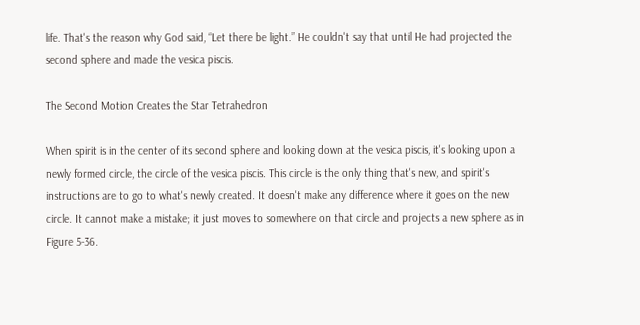life. That's the reason why God said, “Let there be light.” He couldn't say that until He had projected the second sphere and made the vesica piscis.

The Second Motion Creates the Star Tetrahedron

When spirit is in the center of its second sphere and looking down at the vesica piscis, it's looking upon a newly formed circle, the circle of the vesica piscis. This circle is the only thing that's new, and spirit's instructions are to go to what's newly created. It doesn't make any difference where it goes on the new circle. It cannot make a mistake; it just moves to somewhere on that circle and projects a new sphere as in Figure 5-36.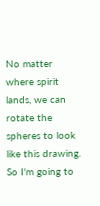No matter where spirit lands, we can rotate the spheres to look like this drawing. So I'm going to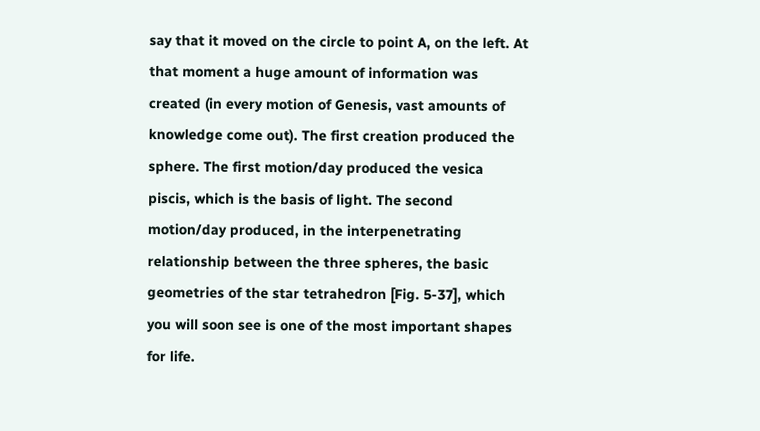say that it moved on the circle to point A, on the left. At that moment a huge amount of information was created (in every motion of Genesis, vast amounts of knowledge come out). The first creation produced the sphere. The first motion/day produced the vesica piscis, which is the basis of light. The second motion/day produced, in the interpenetrating relationship between the three spheres, the basic geometries of the star tetrahedron [Fig. 5-37], which you will soon see is one of the most important shapes for life.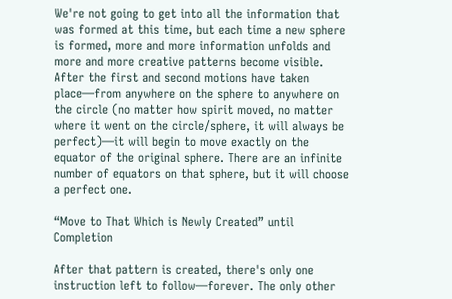We're not going to get into all the information that was formed at this time, but each time a new sphere is formed, more and more information unfolds and more and more creative patterns become visible. After the first and second motions have taken place—from anywhere on the sphere to anywhere on the circle (no matter how spirit moved, no matter where it went on the circle/sphere, it will always be perfect)—it will begin to move exactly on the equator of the original sphere. There are an infinite number of equators on that sphere, but it will choose a perfect one.

“Move to That Which is Newly Created” until Completion

After that pattern is created, there's only one instruction left to follow—forever. The only other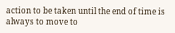action to be taken until the end of time is always to move to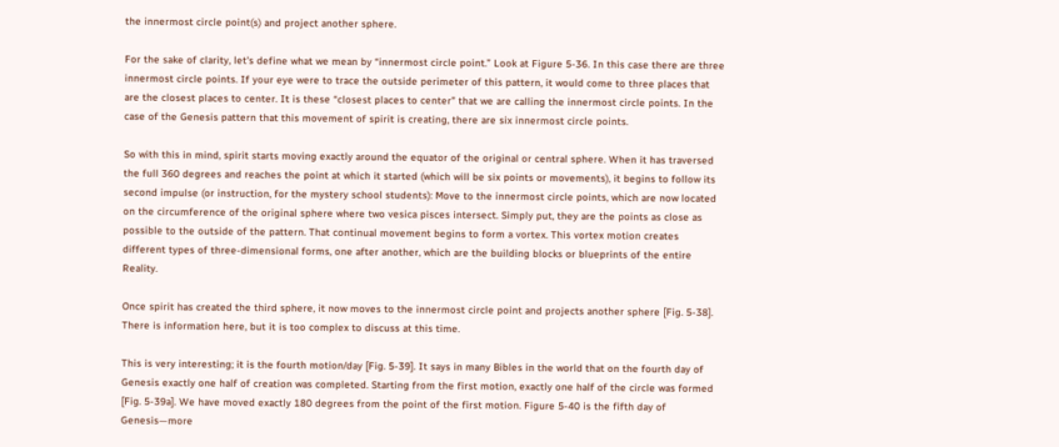the innermost circle point(s) and project another sphere.

For the sake of clarity, let's define what we mean by “innermost circle point.” Look at Figure 5-36. In this case there are three innermost circle points. If your eye were to trace the outside perimeter of this pattern, it would come to three places that are the closest places to center. It is these “closest places to center” that we are calling the innermost circle points. In the case of the Genesis pattern that this movement of spirit is creating, there are six innermost circle points.

So with this in mind, spirit starts moving exactly around the equator of the original or central sphere. When it has traversed the full 360 degrees and reaches the point at which it started (which will be six points or movements), it begins to follow its second impulse (or instruction, for the mystery school students): Move to the innermost circle points, which are now located on the circumference of the original sphere where two vesica pisces intersect. Simply put, they are the points as close as possible to the outside of the pattern. That continual movement begins to form a vortex. This vortex motion creates different types of three-dimensional forms, one after another, which are the building blocks or blueprints of the entire Reality.

Once spirit has created the third sphere, it now moves to the innermost circle point and projects another sphere [Fig. 5-38]. There is information here, but it is too complex to discuss at this time.

This is very interesting; it is the fourth motion/day [Fig. 5-39]. It says in many Bibles in the world that on the fourth day of Genesis exactly one half of creation was completed. Starting from the first motion, exactly one half of the circle was formed [Fig. 5-39a]. We have moved exactly 180 degrees from the point of the first motion. Figure 5-40 is the fifth day of Genesis—more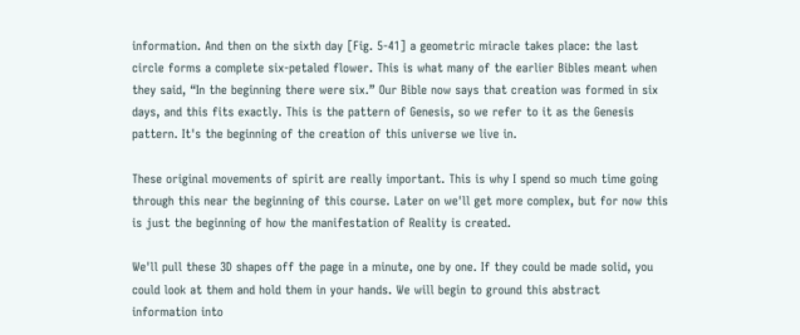information. And then on the sixth day [Fig. 5-41] a geometric miracle takes place: the last circle forms a complete six-petaled flower. This is what many of the earlier Bibles meant when they said, “In the beginning there were six.” Our Bible now says that creation was formed in six days, and this fits exactly. This is the pattern of Genesis, so we refer to it as the Genesis pattern. It's the beginning of the creation of this universe we live in.

These original movements of spirit are really important. This is why I spend so much time going through this near the beginning of this course. Later on we'll get more complex, but for now this is just the beginning of how the manifestation of Reality is created.

We'll pull these 3D shapes off the page in a minute, one by one. If they could be made solid, you could look at them and hold them in your hands. We will begin to ground this abstract information into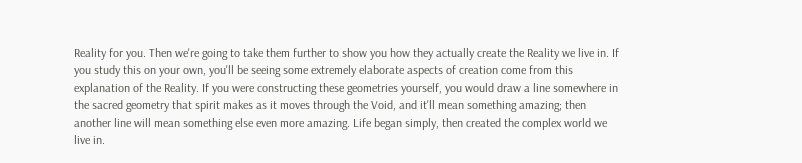Reality for you. Then we're going to take them further to show you how they actually create the Reality we live in. If you study this on your own, you'll be seeing some extremely elaborate aspects of creation come from this explanation of the Reality. If you were constructing these geometries yourself, you would draw a line somewhere in the sacred geometry that spirit makes as it moves through the Void, and it'll mean something amazing; then another line will mean something else even more amazing. Life began simply, then created the complex world we live in.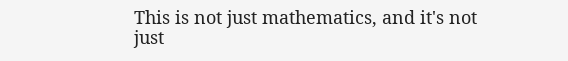This is not just mathematics, and it's not just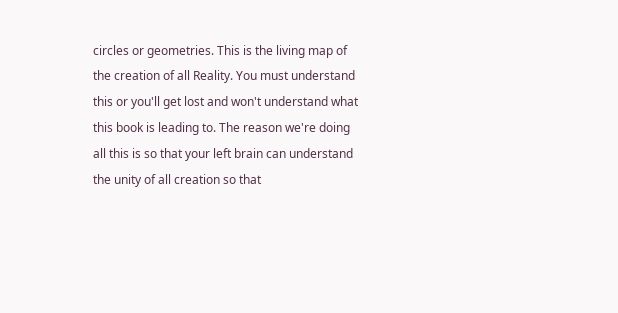circles or geometries. This is the living map of the creation of all Reality. You must understand this or you'll get lost and won't understand what this book is leading to. The reason we're doing all this is so that your left brain can understand the unity of all creation so that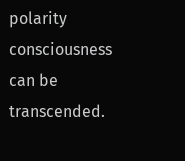polarity consciousness can be transcended.